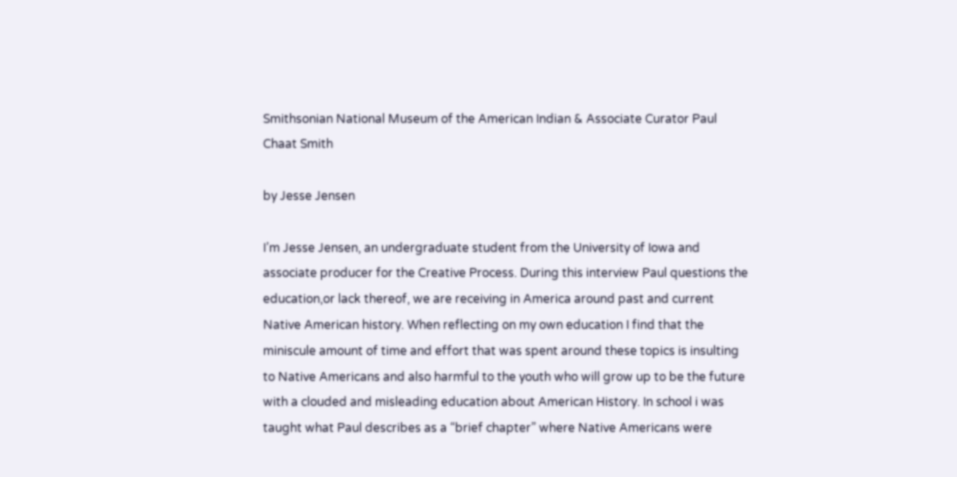Smithsonian National Museum of the American Indian & Associate Curator Paul Chaat Smith

by Jesse Jensen

I’m Jesse Jensen, an undergraduate student from the University of Iowa and associate producer for the Creative Process. During this interview Paul questions the education,or lack thereof, we are receiving in America around past and current Native American history. When reflecting on my own education I find that the miniscule amount of time and effort that was spent around these topics is insulting to Native Americans and also harmful to the youth who will grow up to be the future with a clouded and misleading education about American History. In school i was taught what Paul describes as a “brief chapter” where Native Americans were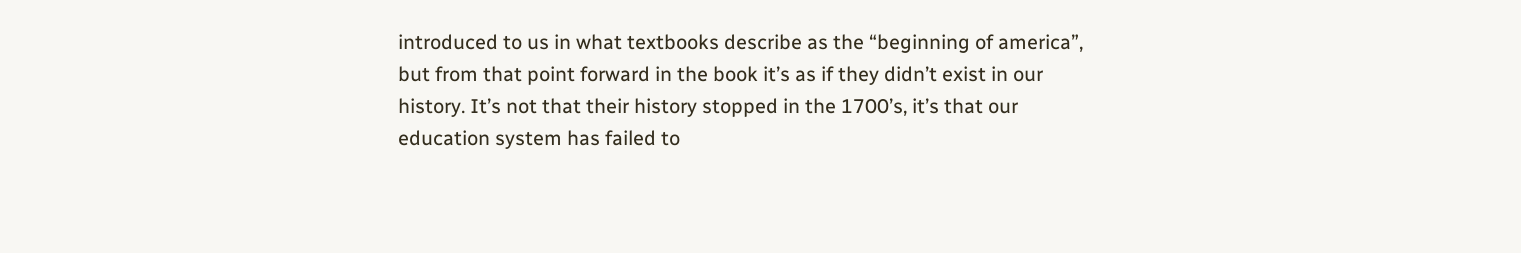introduced to us in what textbooks describe as the “beginning of america”, but from that point forward in the book it’s as if they didn’t exist in our history. It’s not that their history stopped in the 1700’s, it’s that our education system has failed to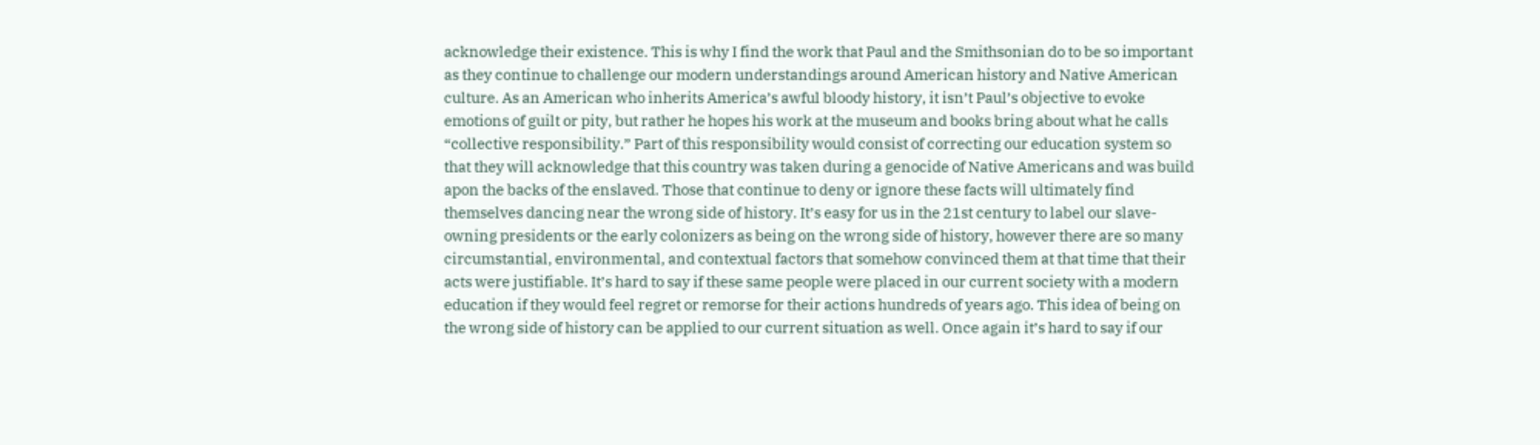acknowledge their existence. This is why I find the work that Paul and the Smithsonian do to be so important as they continue to challenge our modern understandings around American history and Native American culture. As an American who inherits America’s awful bloody history, it isn’t Paul’s objective to evoke emotions of guilt or pity, but rather he hopes his work at the museum and books bring about what he calls “collective responsibility.” Part of this responsibility would consist of correcting our education system so that they will acknowledge that this country was taken during a genocide of Native Americans and was build apon the backs of the enslaved. Those that continue to deny or ignore these facts will ultimately find themselves dancing near the wrong side of history. It’s easy for us in the 21st century to label our slave-owning presidents or the early colonizers as being on the wrong side of history, however there are so many circumstantial, environmental, and contextual factors that somehow convinced them at that time that their acts were justifiable. It’s hard to say if these same people were placed in our current society with a modern education if they would feel regret or remorse for their actions hundreds of years ago. This idea of being on the wrong side of history can be applied to our current situation as well. Once again it’s hard to say if our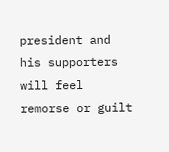president and his supporters will feel remorse or guilt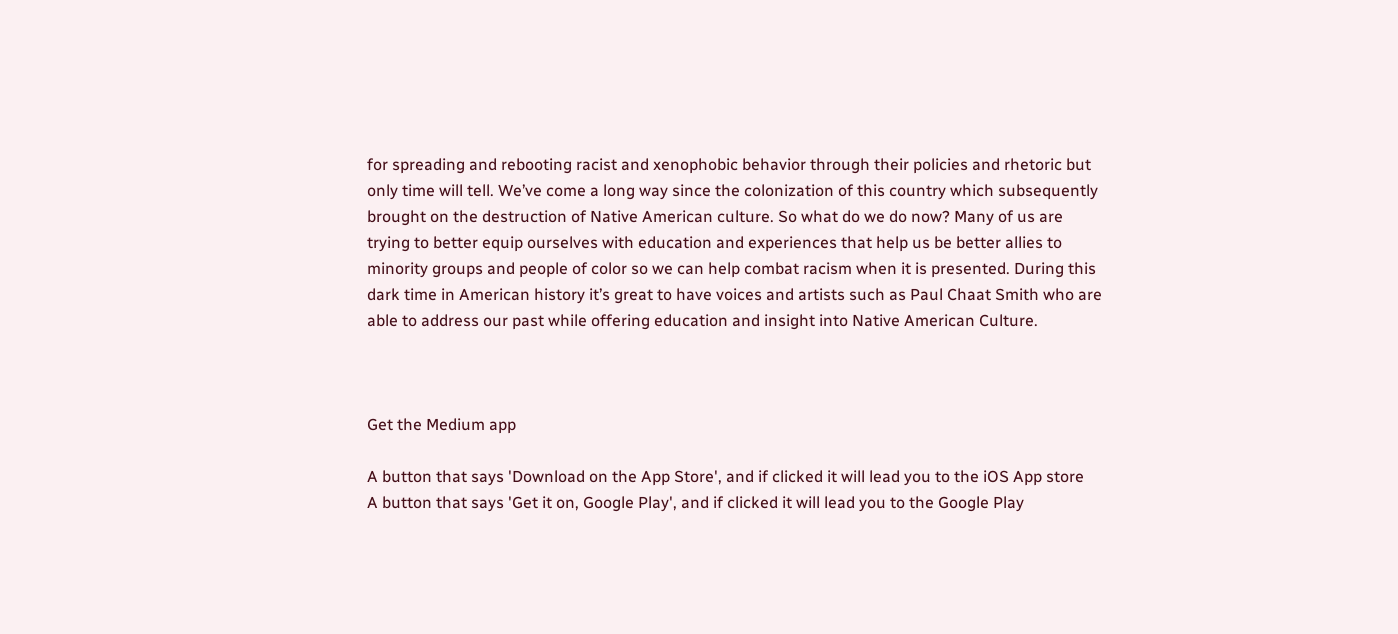for spreading and rebooting racist and xenophobic behavior through their policies and rhetoric but only time will tell. We’ve come a long way since the colonization of this country which subsequently brought on the destruction of Native American culture. So what do we do now? Many of us are trying to better equip ourselves with education and experiences that help us be better allies to minority groups and people of color so we can help combat racism when it is presented. During this dark time in American history it’s great to have voices and artists such as Paul Chaat Smith who are able to address our past while offering education and insight into Native American Culture.



Get the Medium app

A button that says 'Download on the App Store', and if clicked it will lead you to the iOS App store
A button that says 'Get it on, Google Play', and if clicked it will lead you to the Google Play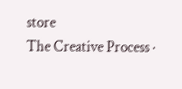store
The Creative Process ·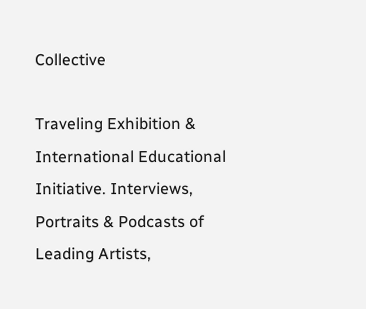Collective

Traveling Exhibition & International Educational Initiative. Interviews, Portraits & Podcasts of Leading Artists,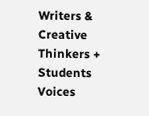Writers & Creative Thinkers + Students Voices